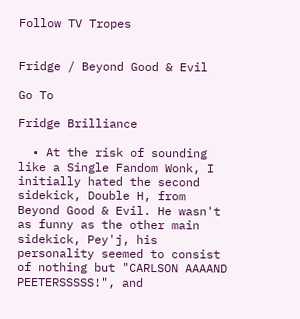Follow TV Tropes


Fridge / Beyond Good & Evil

Go To

Fridge Brilliance

  • At the risk of sounding like a Single Fandom Wonk, I initially hated the second sidekick, Double H, from Beyond Good & Evil. He wasn't as funny as the other main sidekick, Pey'j, his personality seemed to consist of nothing but "CARLSON AAAAND PEETERSSSSS!", and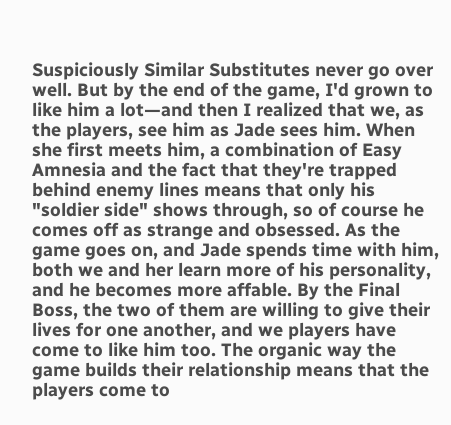Suspiciously Similar Substitutes never go over well. But by the end of the game, I'd grown to like him a lot—and then I realized that we, as the players, see him as Jade sees him. When she first meets him, a combination of Easy Amnesia and the fact that they're trapped behind enemy lines means that only his "soldier side" shows through, so of course he comes off as strange and obsessed. As the game goes on, and Jade spends time with him, both we and her learn more of his personality, and he becomes more affable. By the Final Boss, the two of them are willing to give their lives for one another, and we players have come to like him too. The organic way the game builds their relationship means that the players come to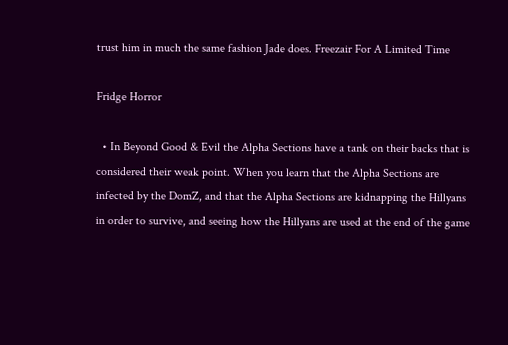trust him in much the same fashion Jade does. Freezair For A Limited Time

Fridge Horror

  • In Beyond Good & Evil the Alpha Sections have a tank on their backs that is considered their weak point. When you learn that the Alpha Sections are infected by the DomZ, and that the Alpha Sections are kidnapping the Hillyans in order to survive, and seeing how the Hillyans are used at the end of the game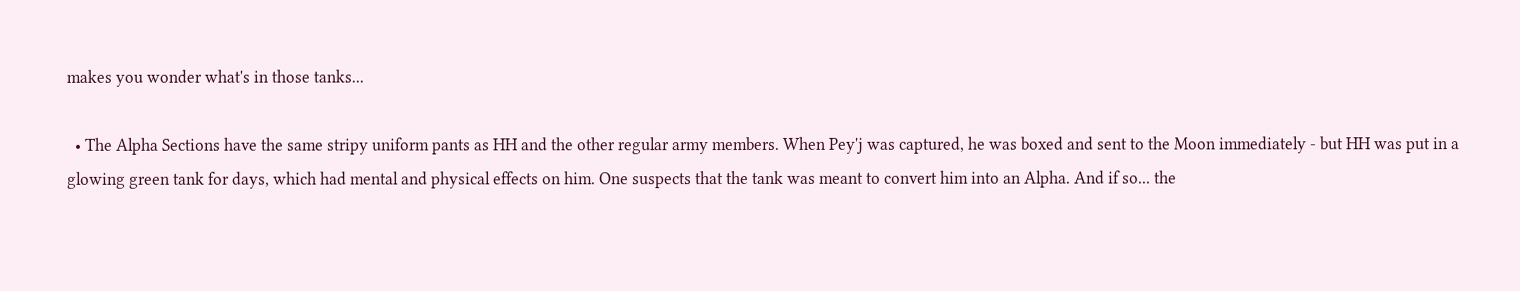makes you wonder what's in those tanks...

  • The Alpha Sections have the same stripy uniform pants as HH and the other regular army members. When Pey'j was captured, he was boxed and sent to the Moon immediately - but HH was put in a glowing green tank for days, which had mental and physical effects on him. One suspects that the tank was meant to convert him into an Alpha. And if so... the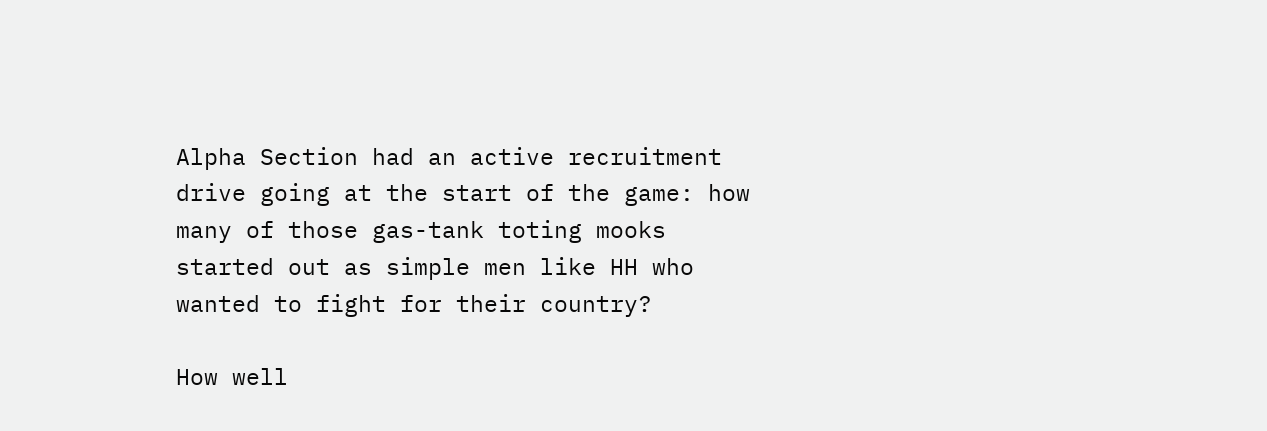Alpha Section had an active recruitment drive going at the start of the game: how many of those gas-tank toting mooks started out as simple men like HH who wanted to fight for their country?

How well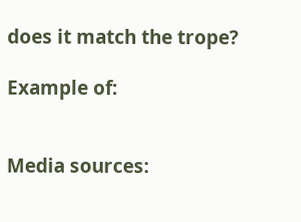does it match the trope?

Example of:


Media sources: